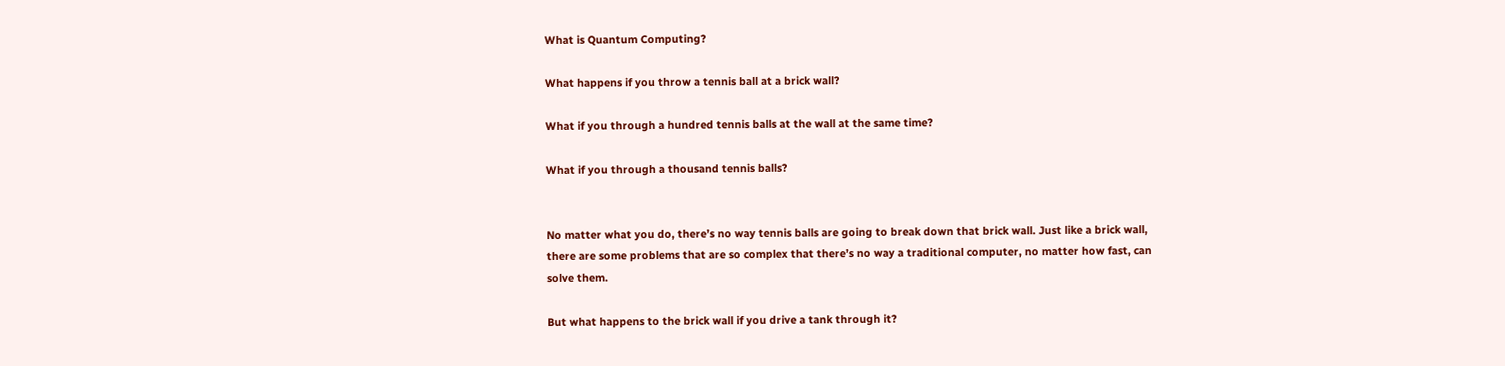What is Quantum Computing?

What happens if you throw a tennis ball at a brick wall?

What if you through a hundred tennis balls at the wall at the same time?

What if you through a thousand tennis balls?


No matter what you do, there’s no way tennis balls are going to break down that brick wall. Just like a brick wall, there are some problems that are so complex that there’s no way a traditional computer, no matter how fast, can solve them.

But what happens to the brick wall if you drive a tank through it?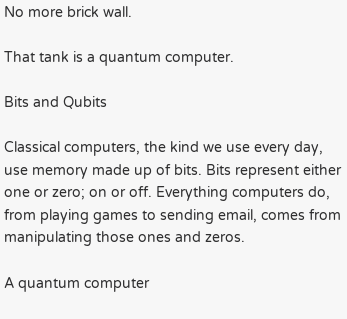No more brick wall.

That tank is a quantum computer.

Bits and Qubits

Classical computers, the kind we use every day, use memory made up of bits. Bits represent either one or zero; on or off. Everything computers do, from playing games to sending email, comes from manipulating those ones and zeros.

A quantum computer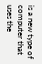is a new type of computer that uses the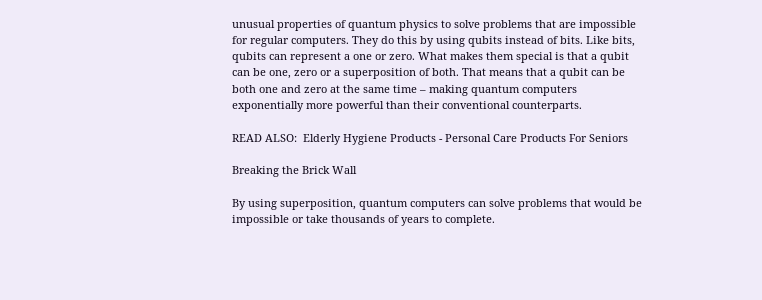unusual properties of quantum physics to solve problems that are impossible for regular computers. They do this by using qubits instead of bits. Like bits, qubits can represent a one or zero. What makes them special is that a qubit can be one, zero or a superposition of both. That means that a qubit can be both one and zero at the same time – making quantum computers exponentially more powerful than their conventional counterparts.

READ ALSO:  Elderly Hygiene Products - Personal Care Products For Seniors

Breaking the Brick Wall

By using superposition, quantum computers can solve problems that would be impossible or take thousands of years to complete.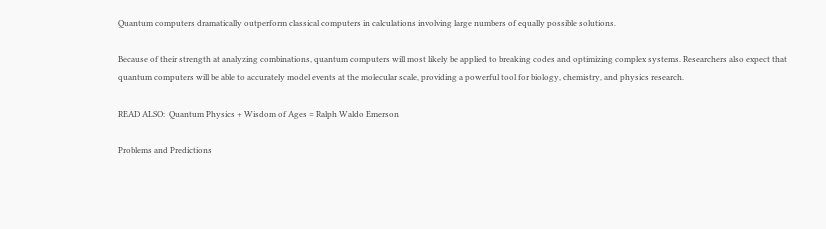Quantum computers dramatically outperform classical computers in calculations involving large numbers of equally possible solutions.

Because of their strength at analyzing combinations, quantum computers will most likely be applied to breaking codes and optimizing complex systems. Researchers also expect that quantum computers will be able to accurately model events at the molecular scale, providing a powerful tool for biology, chemistry, and physics research.

READ ALSO:  Quantum Physics + Wisdom of Ages = Ralph Waldo Emerson

Problems and Predictions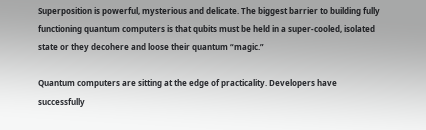Superposition is powerful, mysterious and delicate. The biggest barrier to building fully functioning quantum computers is that qubits must be held in a super-cooled, isolated state or they decohere and loose their quantum “magic.”

Quantum computers are sitting at the edge of practicality. Developers have successfully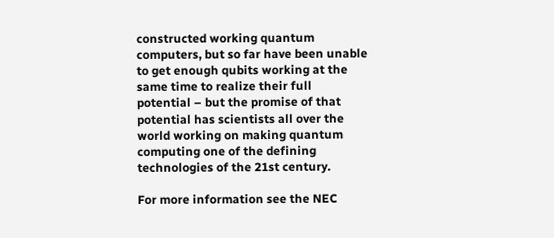constructed working quantum computers, but so far have been unable to get enough qubits working at the same time to realize their full potential – but the promise of that potential has scientists all over the world working on making quantum computing one of the defining technologies of the 21st century.

For more information see the NEC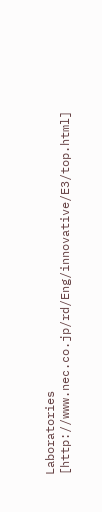Laboratories [http://www.nec.co.jp/rd/Eng/innovative/E3/top.html]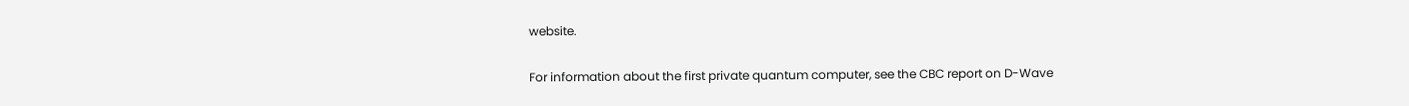website.

For information about the first private quantum computer, see the CBC report on D-Wave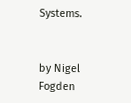Systems.


by Nigel Fogden